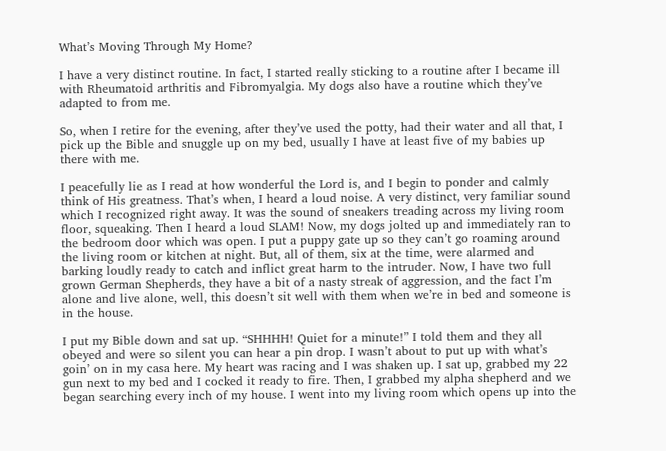What’s Moving Through My Home?

I have a very distinct routine. In fact, I started really sticking to a routine after I became ill with Rheumatoid arthritis and Fibromyalgia. My dogs also have a routine which they’ve adapted to from me.

So, when I retire for the evening, after they’ve used the potty, had their water and all that, I pick up the Bible and snuggle up on my bed, usually I have at least five of my babies up there with me.

I peacefully lie as I read at how wonderful the Lord is, and I begin to ponder and calmly think of His greatness. That’s when, I heard a loud noise. A very distinct, very familiar sound which I recognized right away. It was the sound of sneakers treading across my living room floor, squeaking. Then I heard a loud SLAM! Now, my dogs jolted up and immediately ran to the bedroom door which was open. I put a puppy gate up so they can’t go roaming around the living room or kitchen at night. But, all of them, six at the time, were alarmed and barking loudly ready to catch and inflict great harm to the intruder. Now, I have two full grown German Shepherds, they have a bit of a nasty streak of aggression, and the fact I’m alone and live alone, well, this doesn’t sit well with them when we’re in bed and someone is in the house.

I put my Bible down and sat up. “SHHHH! Quiet for a minute!” I told them and they all obeyed and were so silent you can hear a pin drop. I wasn’t about to put up with what’s goin’ on in my casa here. My heart was racing and I was shaken up. I sat up, grabbed my 22 gun next to my bed and I cocked it ready to fire. Then, I grabbed my alpha shepherd and we began searching every inch of my house. I went into my living room which opens up into the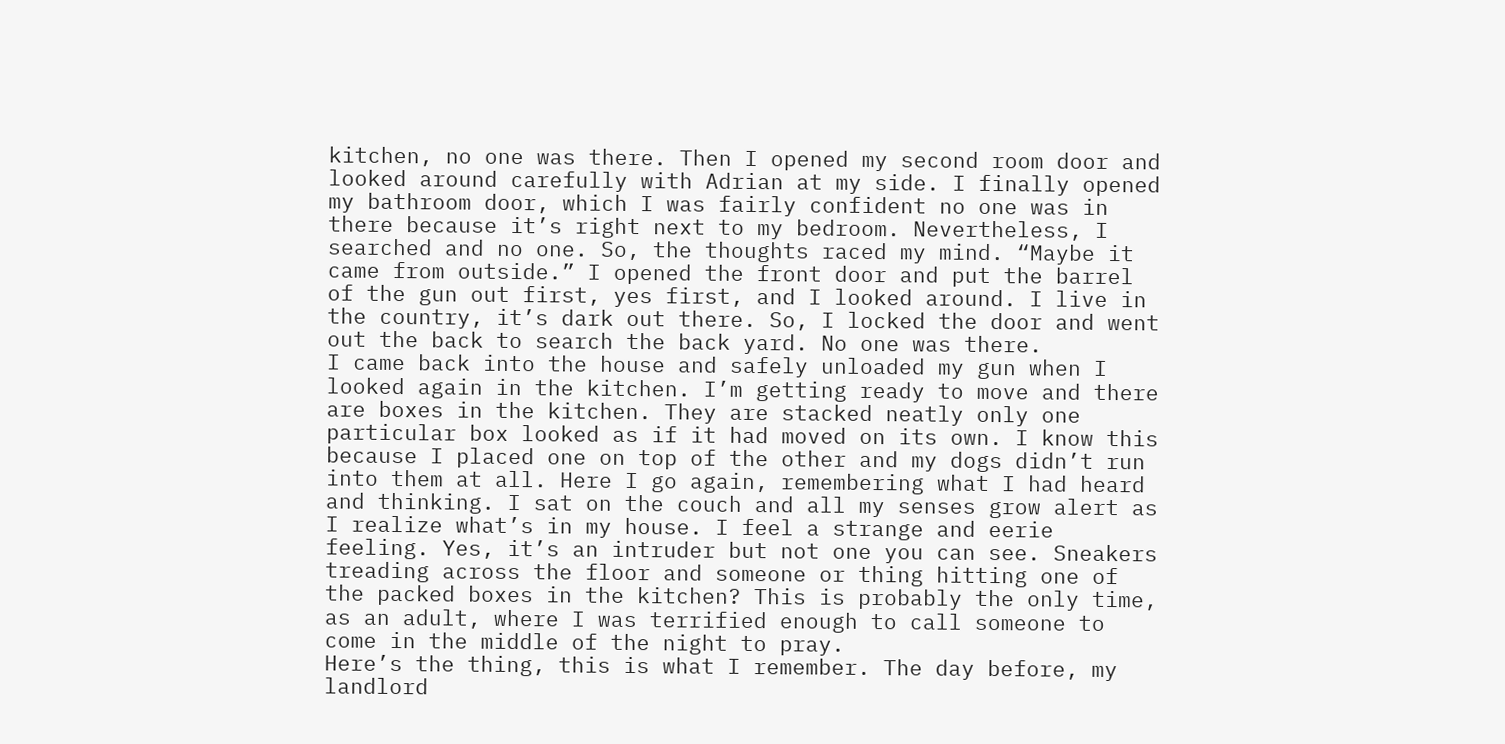kitchen, no one was there. Then I opened my second room door and looked around carefully with Adrian at my side. I finally opened my bathroom door, which I was fairly confident no one was in there because it’s right next to my bedroom. Nevertheless, I searched and no one. So, the thoughts raced my mind. “Maybe it came from outside.” I opened the front door and put the barrel of the gun out first, yes first, and I looked around. I live in the country, it’s dark out there. So, I locked the door and went out the back to search the back yard. No one was there.
I came back into the house and safely unloaded my gun when I looked again in the kitchen. I’m getting ready to move and there are boxes in the kitchen. They are stacked neatly only one particular box looked as if it had moved on its own. I know this because I placed one on top of the other and my dogs didn’t run into them at all. Here I go again, remembering what I had heard and thinking. I sat on the couch and all my senses grow alert as I realize what’s in my house. I feel a strange and eerie feeling. Yes, it’s an intruder but not one you can see. Sneakers treading across the floor and someone or thing hitting one of the packed boxes in the kitchen? This is probably the only time, as an adult, where I was terrified enough to call someone to come in the middle of the night to pray.
Here’s the thing, this is what I remember. The day before, my landlord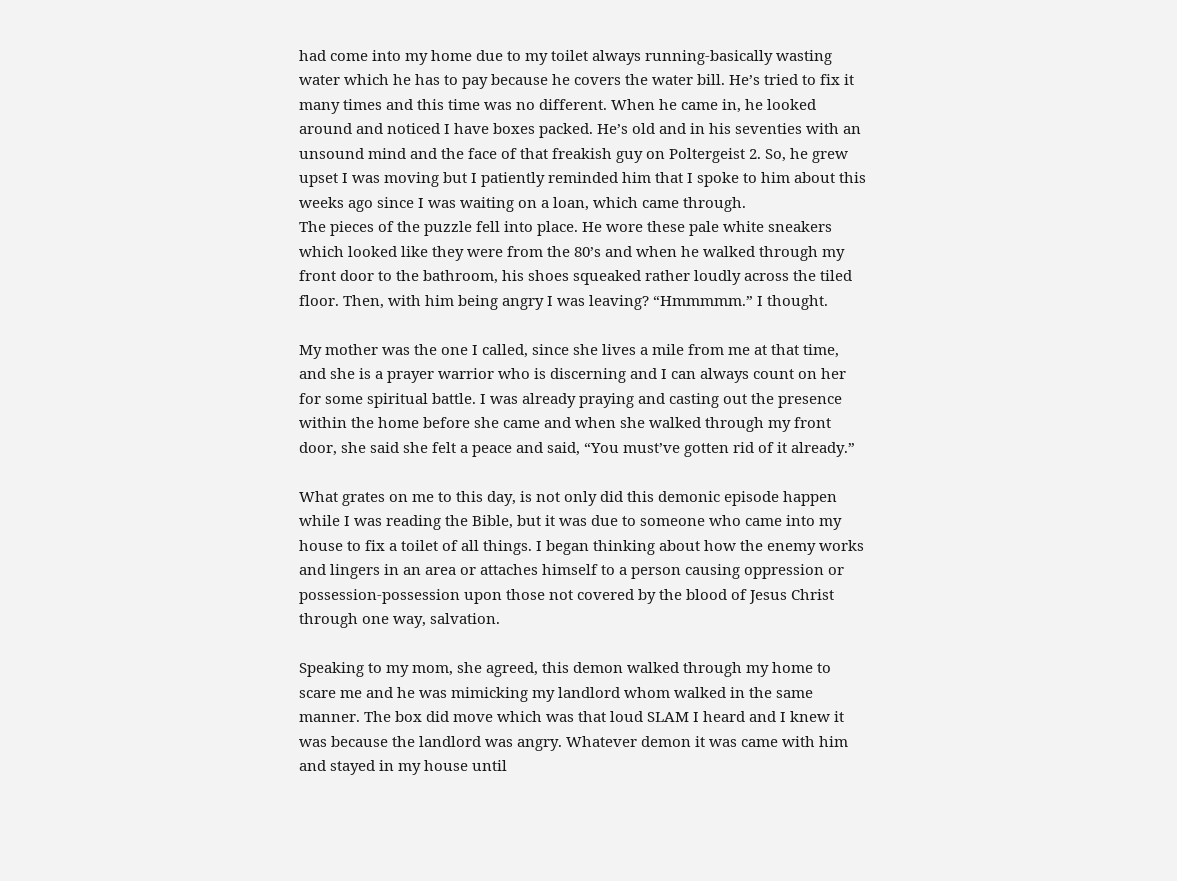had come into my home due to my toilet always running-basically wasting water which he has to pay because he covers the water bill. He’s tried to fix it many times and this time was no different. When he came in, he looked around and noticed I have boxes packed. He’s old and in his seventies with an unsound mind and the face of that freakish guy on Poltergeist 2. So, he grew upset I was moving but I patiently reminded him that I spoke to him about this weeks ago since I was waiting on a loan, which came through.
The pieces of the puzzle fell into place. He wore these pale white sneakers which looked like they were from the 80’s and when he walked through my front door to the bathroom, his shoes squeaked rather loudly across the tiled floor. Then, with him being angry I was leaving? “Hmmmmm.” I thought.

My mother was the one I called, since she lives a mile from me at that time, and she is a prayer warrior who is discerning and I can always count on her for some spiritual battle. I was already praying and casting out the presence within the home before she came and when she walked through my front door, she said she felt a peace and said, “You must’ve gotten rid of it already.”

What grates on me to this day, is not only did this demonic episode happen while I was reading the Bible, but it was due to someone who came into my house to fix a toilet of all things. I began thinking about how the enemy works and lingers in an area or attaches himself to a person causing oppression or possession-possession upon those not covered by the blood of Jesus Christ through one way, salvation.

Speaking to my mom, she agreed, this demon walked through my home to scare me and he was mimicking my landlord whom walked in the same manner. The box did move which was that loud SLAM I heard and I knew it was because the landlord was angry. Whatever demon it was came with him and stayed in my house until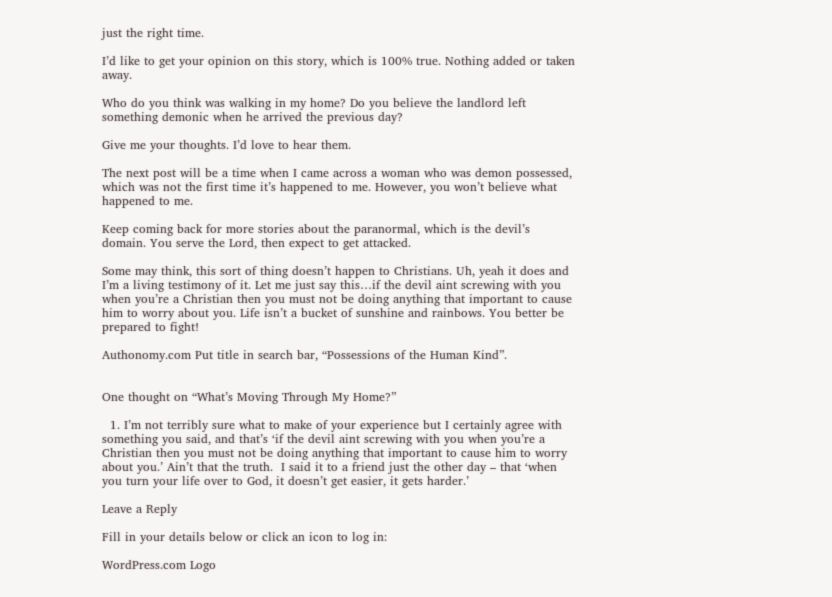just the right time.

I’d like to get your opinion on this story, which is 100% true. Nothing added or taken away.

Who do you think was walking in my home? Do you believe the landlord left something demonic when he arrived the previous day?

Give me your thoughts. I’d love to hear them.

The next post will be a time when I came across a woman who was demon possessed, which was not the first time it’s happened to me. However, you won’t believe what happened to me.

Keep coming back for more stories about the paranormal, which is the devil’s domain. You serve the Lord, then expect to get attacked.

Some may think, this sort of thing doesn’t happen to Christians. Uh, yeah it does and I’m a living testimony of it. Let me just say this…if the devil aint screwing with you when you’re a Christian then you must not be doing anything that important to cause him to worry about you. Life isn’t a bucket of sunshine and rainbows. You better be prepared to fight!

Authonomy.com Put title in search bar, “Possessions of the Human Kind”.


One thought on “What’s Moving Through My Home?”

  1. I’m not terribly sure what to make of your experience but I certainly agree with something you said, and that’s ‘if the devil aint screwing with you when you’re a Christian then you must not be doing anything that important to cause him to worry about you.’ Ain’t that the truth.  I said it to a friend just the other day – that ‘when you turn your life over to God, it doesn’t get easier, it gets harder.’

Leave a Reply

Fill in your details below or click an icon to log in:

WordPress.com Logo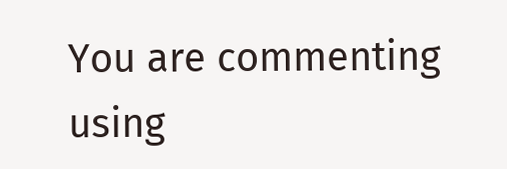You are commenting using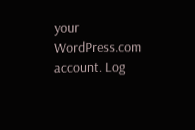your WordPress.com account. Log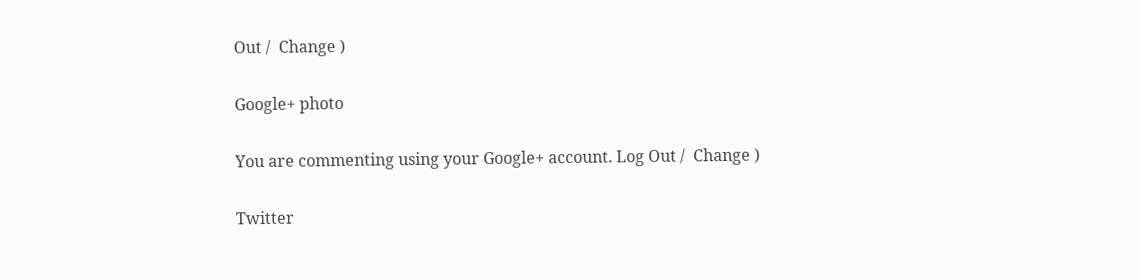Out /  Change )

Google+ photo

You are commenting using your Google+ account. Log Out /  Change )

Twitter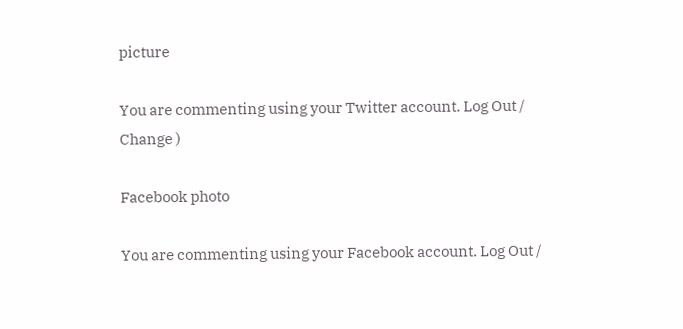picture

You are commenting using your Twitter account. Log Out /  Change )

Facebook photo

You are commenting using your Facebook account. Log Out /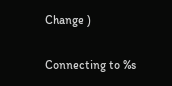Change )


Connecting to %s